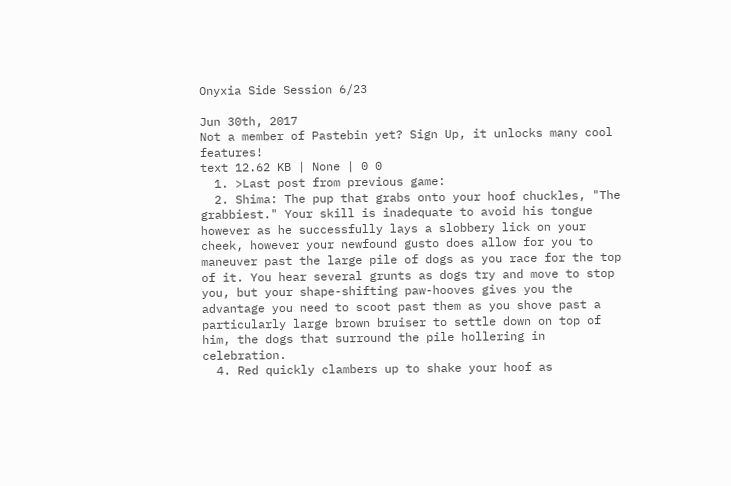Onyxia Side Session 6/23

Jun 30th, 2017
Not a member of Pastebin yet? Sign Up, it unlocks many cool features!
text 12.62 KB | None | 0 0
  1. >Last post from previous game:
  2. Shima: The pup that grabs onto your hoof chuckles, "The grabbiest." Your skill is inadequate to avoid his tongue however as he successfully lays a slobbery lick on your cheek, however your newfound gusto does allow for you to maneuver past the large pile of dogs as you race for the top of it. You hear several grunts as dogs try and move to stop you, but your shape-shifting paw-hooves gives you the advantage you need to scoot past them as you shove past a particularly large brown bruiser to settle down on top of him, the dogs that surround the pile hollering in celebration.
  4. Red quickly clambers up to shake your hoof as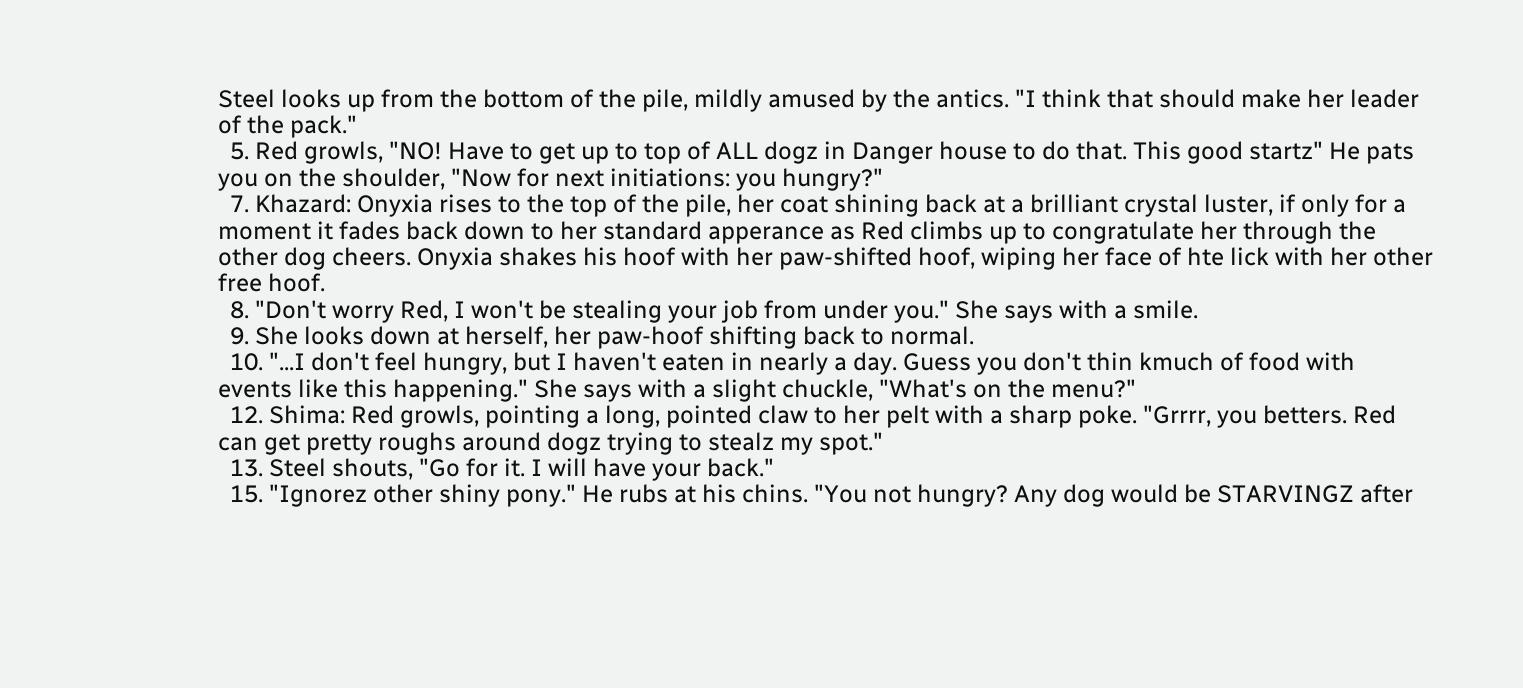Steel looks up from the bottom of the pile, mildly amused by the antics. "I think that should make her leader of the pack."
  5. Red growls, "NO! Have to get up to top of ALL dogz in Danger house to do that. This good startz" He pats you on the shoulder, "Now for next initiations: you hungry?"
  7. Khazard: Onyxia rises to the top of the pile, her coat shining back at a brilliant crystal luster, if only for a moment it fades back down to her standard apperance as Red climbs up to congratulate her through the other dog cheers. Onyxia shakes his hoof with her paw-shifted hoof, wiping her face of hte lick with her other free hoof.
  8. "Don't worry Red, I won't be stealing your job from under you." She says with a smile.
  9. She looks down at herself, her paw-hoof shifting back to normal.
  10. "...I don't feel hungry, but I haven't eaten in nearly a day. Guess you don't thin kmuch of food with events like this happening." She says with a slight chuckle, "What's on the menu?"
  12. Shima: Red growls, pointing a long, pointed claw to her pelt with a sharp poke. "Grrrr, you betters. Red can get pretty roughs around dogz trying to stealz my spot."
  13. Steel shouts, "Go for it. I will have your back."
  15. "Ignorez other shiny pony." He rubs at his chins. "You not hungry? Any dog would be STARVINGZ after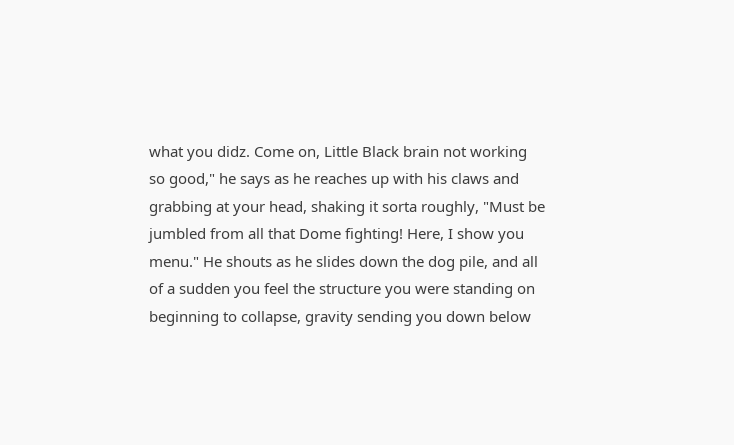what you didz. Come on, Little Black brain not working so good," he says as he reaches up with his claws and grabbing at your head, shaking it sorta roughly, "Must be jumbled from all that Dome fighting! Here, I show you menu." He shouts as he slides down the dog pile, and all of a sudden you feel the structure you were standing on beginning to collapse, gravity sending you down below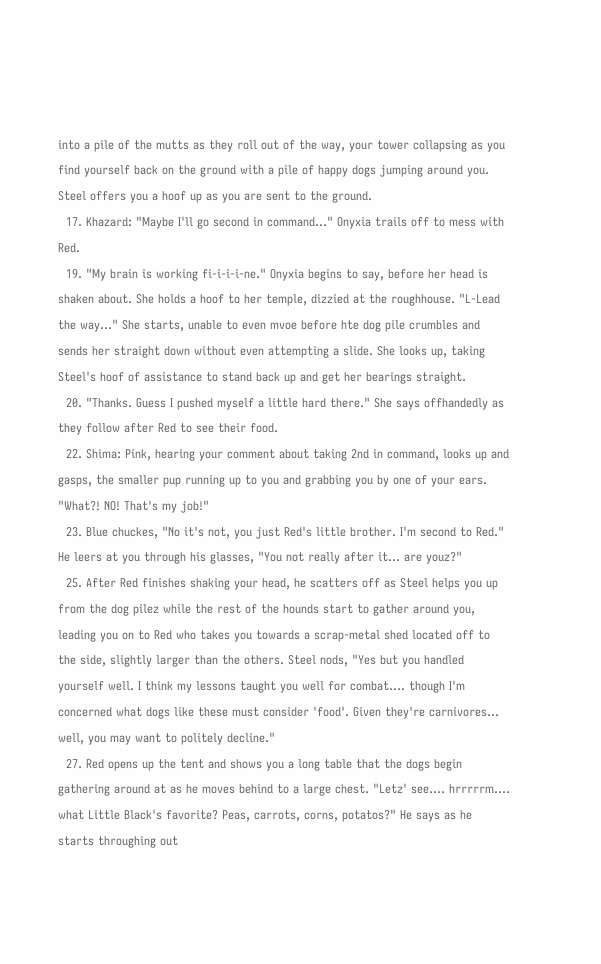into a pile of the mutts as they roll out of the way, your tower collapsing as you find yourself back on the ground with a pile of happy dogs jumping around you. Steel offers you a hoof up as you are sent to the ground.
  17. Khazard: "Maybe I'll go second in command..." Onyxia trails off to mess with Red.
  19. "My brain is working fi-i-i-i-ne." Onyxia begins to say, before her head is shaken about. She holds a hoof to her temple, dizzied at the roughhouse. "L-Lead the way..." She starts, unable to even mvoe before hte dog pile crumbles and sends her straight down without even attempting a slide. She looks up, taking Steel's hoof of assistance to stand back up and get her bearings straight.
  20. "Thanks. Guess I pushed myself a little hard there." She says offhandedly as they follow after Red to see their food.
  22. Shima: Pink, hearing your comment about taking 2nd in command, looks up and gasps, the smaller pup running up to you and grabbing you by one of your ears. "What?! NO! That's my job!"
  23. Blue chuckes, "No it's not, you just Red's little brother. I'm second to Red." He leers at you through his glasses, "You not really after it... are youz?"
  25. After Red finishes shaking your head, he scatters off as Steel helps you up from the dog pilez while the rest of the hounds start to gather around you, leading you on to Red who takes you towards a scrap-metal shed located off to the side, slightly larger than the others. Steel nods, "Yes but you handled yourself well. I think my lessons taught you well for combat.... though I'm concerned what dogs like these must consider 'food'. Given they're carnivores... well, you may want to politely decline."
  27. Red opens up the tent and shows you a long table that the dogs begin gathering around at as he moves behind to a large chest. "Letz' see.... hrrrrrm.... what Little Black's favorite? Peas, carrots, corns, potatos?" He says as he starts throughing out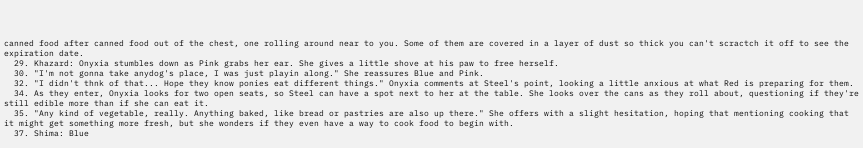canned food after canned food out of the chest, one rolling around near to you. Some of them are covered in a layer of dust so thick you can't scractch it off to see the expiration date.
  29. Khazard: Onyxia stumbles down as Pink grabs her ear. She gives a little shove at his paw to free herself.
  30. "I'm not gonna take anydog's place, I was just playin along." She reassures Blue and Pink.
  32. "I didn't thnk of that... Hope they know ponies eat different things." Onyxia comments at Steel's point, looking a little anxious at what Red is preparing for them.
  34. As they enter, Onyxia looks for two open seats, so Steel can have a spot next to her at the table. She looks over the cans as they roll about, questioning if they're still edible more than if she can eat it.
  35. "Any kind of vegetable, really. Anything baked, like bread or pastries are also up there." She offers with a slight hesitation, hoping that mentioning cooking that it might get something more fresh, but she wonders if they even have a way to cook food to begin with.
  37. Shima: Blue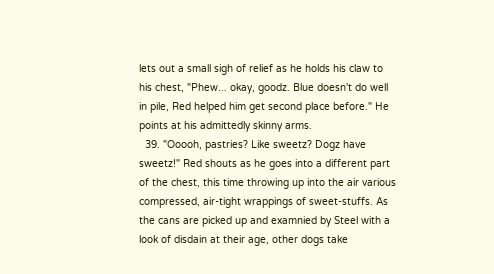lets out a small sigh of relief as he holds his claw to his chest, "Phew... okay, goodz. Blue doesn't do well in pile, Red helped him get second place before." He points at his admittedly skinny arms.
  39. "Ooooh, pastries? Like sweetz? Dogz have sweetz!" Red shouts as he goes into a different part of the chest, this time throwing up into the air various compressed, air-tight wrappings of sweet-stuffs. As the cans are picked up and examnied by Steel with a look of disdain at their age, other dogs take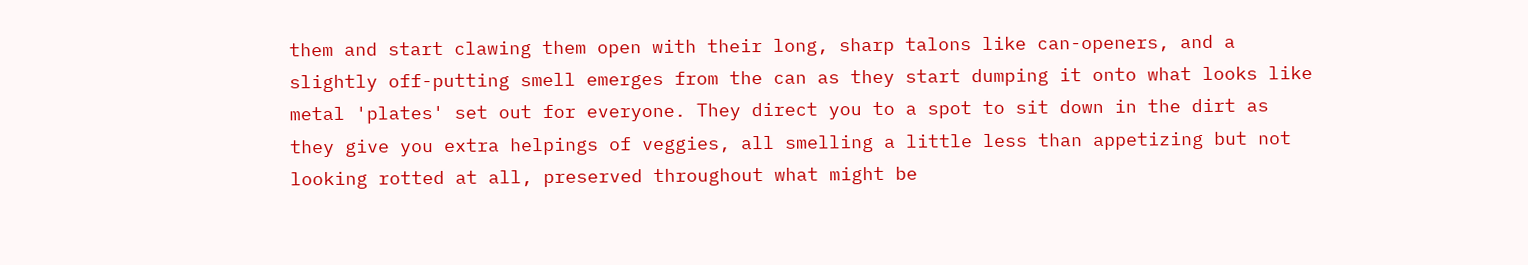them and start clawing them open with their long, sharp talons like can-openers, and a slightly off-putting smell emerges from the can as they start dumping it onto what looks like metal 'plates' set out for everyone. They direct you to a spot to sit down in the dirt as they give you extra helpings of veggies, all smelling a little less than appetizing but not looking rotted at all, preserved throughout what might be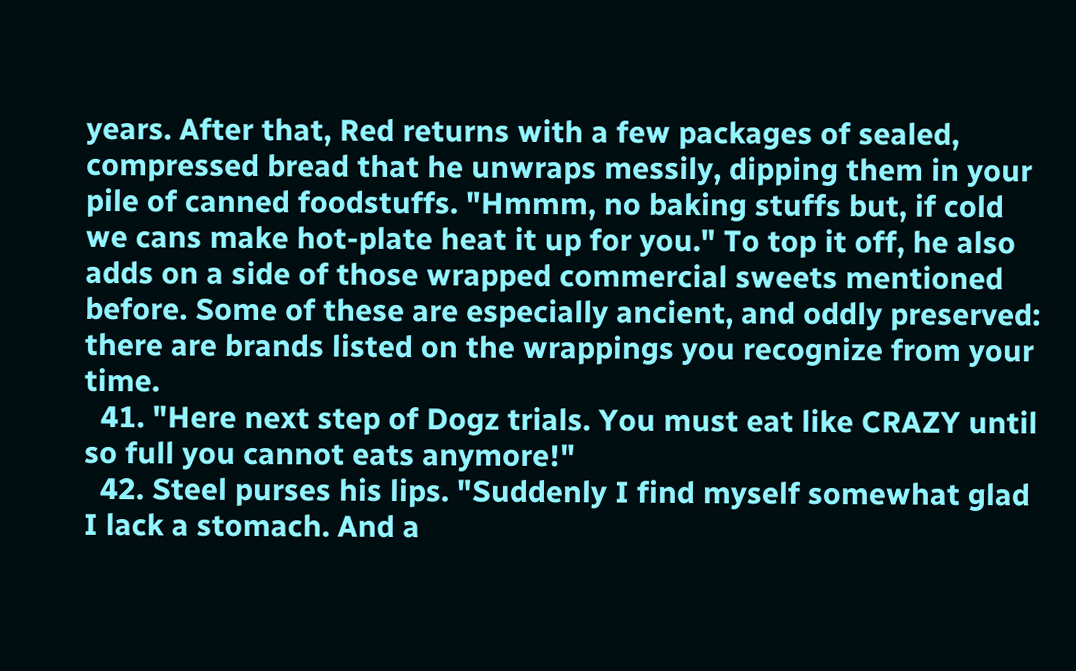years. After that, Red returns with a few packages of sealed, compressed bread that he unwraps messily, dipping them in your pile of canned foodstuffs. "Hmmm, no baking stuffs but, if cold we cans make hot-plate heat it up for you." To top it off, he also adds on a side of those wrapped commercial sweets mentioned before. Some of these are especially ancient, and oddly preserved: there are brands listed on the wrappings you recognize from your time.
  41. "Here next step of Dogz trials. You must eat like CRAZY until so full you cannot eats anymore!"
  42. Steel purses his lips. "Suddenly I find myself somewhat glad I lack a stomach. And a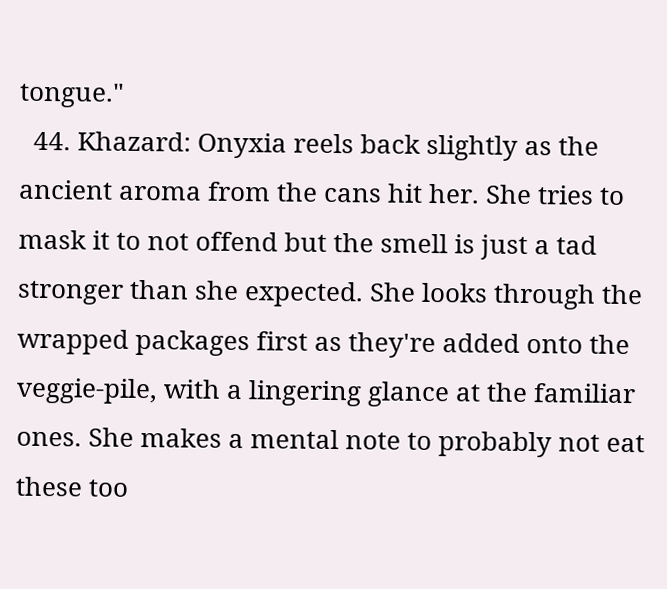tongue."
  44. Khazard: Onyxia reels back slightly as the ancient aroma from the cans hit her. She tries to mask it to not offend but the smell is just a tad stronger than she expected. She looks through the wrapped packages first as they're added onto the veggie-pile, with a lingering glance at the familiar ones. She makes a mental note to probably not eat these too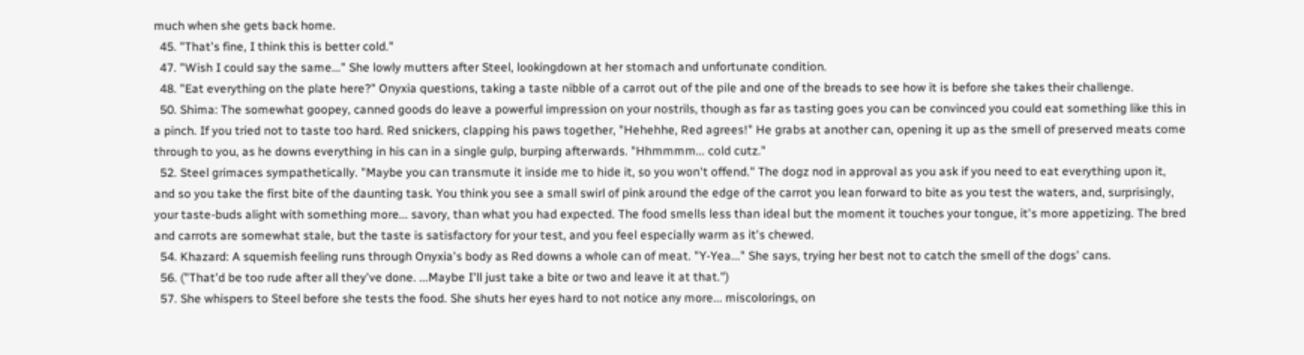much when she gets back home.
  45. "That's fine, I think this is better cold."
  47. "Wish I could say the same..." She lowly mutters after Steel, lookingdown at her stomach and unfortunate condition.
  48. "Eat everything on the plate here?" Onyxia questions, taking a taste nibble of a carrot out of the pile and one of the breads to see how it is before she takes their challenge.
  50. Shima: The somewhat goopey, canned goods do leave a powerful impression on your nostrils, though as far as tasting goes you can be convinced you could eat something like this in a pinch. If you tried not to taste too hard. Red snickers, clapping his paws together, "Hehehhe, Red agrees!" He grabs at another can, opening it up as the smell of preserved meats come through to you, as he downs everything in his can in a single gulp, burping afterwards. "Hhmmmm... cold cutz."
  52. Steel grimaces sympathetically. "Maybe you can transmute it inside me to hide it, so you won't offend." The dogz nod in approval as you ask if you need to eat everything upon it, and so you take the first bite of the daunting task. You think you see a small swirl of pink around the edge of the carrot you lean forward to bite as you test the waters, and, surprisingly, your taste-buds alight with something more... savory, than what you had expected. The food smells less than ideal but the moment it touches your tongue, it's more appetizing. The bred and carrots are somewhat stale, but the taste is satisfactory for your test, and you feel especially warm as it's chewed.
  54. Khazard: A squemish feeling runs through Onyxia's body as Red downs a whole can of meat. "Y-Yea..." She says, trying her best not to catch the smell of the dogs' cans.
  56. ("That'd be too rude after all they've done. ...Maybe I'll just take a bite or two and leave it at that.")
  57. She whispers to Steel before she tests the food. She shuts her eyes hard to not notice any more... miscolorings, on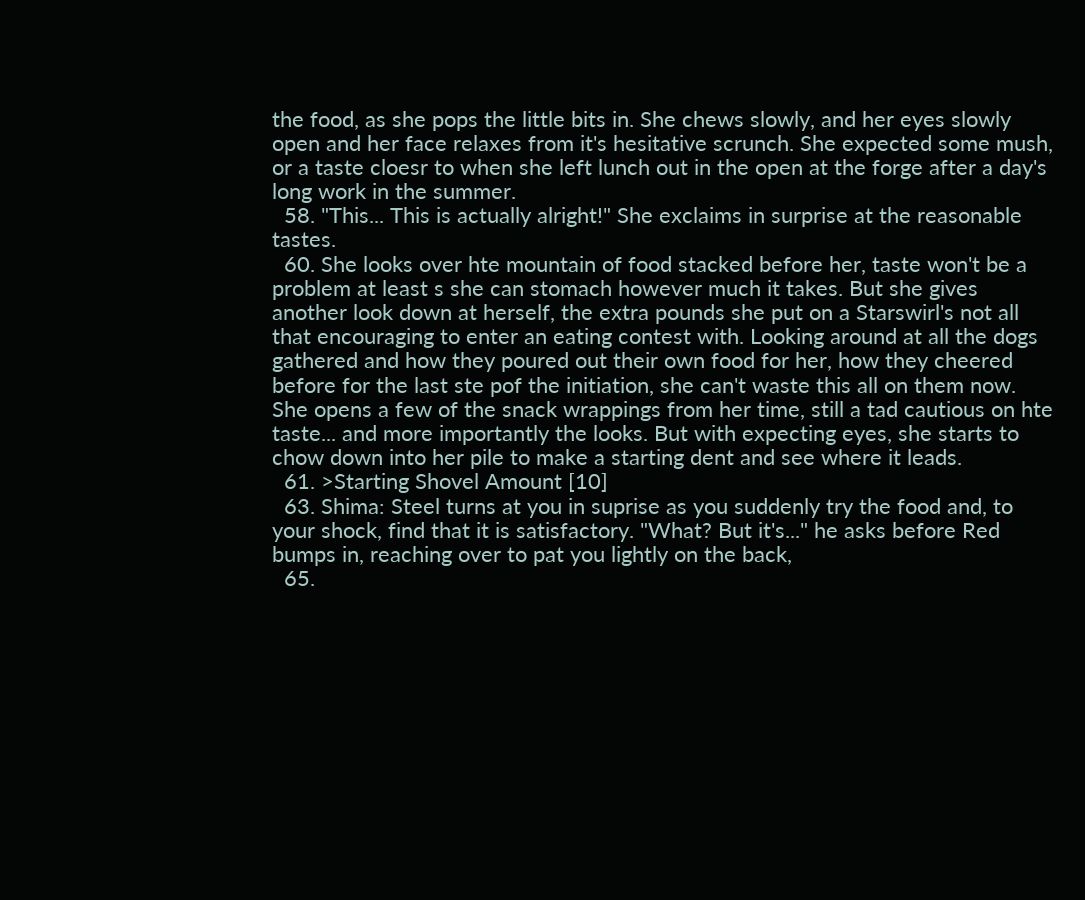the food, as she pops the little bits in. She chews slowly, and her eyes slowly open and her face relaxes from it's hesitative scrunch. She expected some mush, or a taste cloesr to when she left lunch out in the open at the forge after a day's long work in the summer.
  58. "This... This is actually alright!" She exclaims in surprise at the reasonable tastes.
  60. She looks over hte mountain of food stacked before her, taste won't be a problem at least s she can stomach however much it takes. But she gives another look down at herself, the extra pounds she put on a Starswirl's not all that encouraging to enter an eating contest with. Looking around at all the dogs gathered and how they poured out their own food for her, how they cheered before for the last ste pof the initiation, she can't waste this all on them now. She opens a few of the snack wrappings from her time, still a tad cautious on hte taste... and more importantly the looks. But with expecting eyes, she starts to chow down into her pile to make a starting dent and see where it leads.
  61. >Starting Shovel Amount [10]
  63. Shima: Steel turns at you in suprise as you suddenly try the food and, to your shock, find that it is satisfactory. "What? But it's..." he asks before Red bumps in, reaching over to pat you lightly on the back,
  65.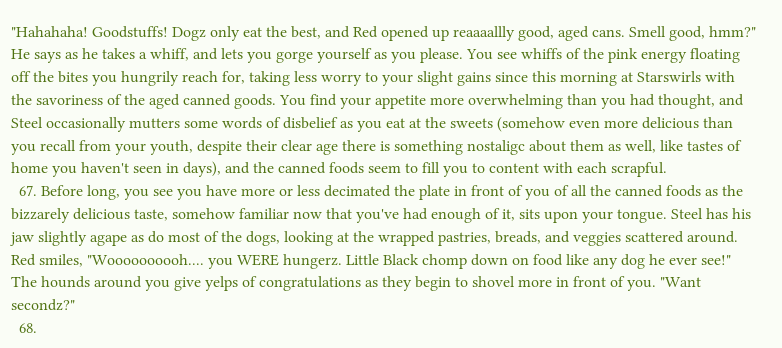"Hahahaha! Goodstuffs! Dogz only eat the best, and Red opened up reaaaallly good, aged cans. Smell good, hmm?" He says as he takes a whiff, and lets you gorge yourself as you please. You see whiffs of the pink energy floating off the bites you hungrily reach for, taking less worry to your slight gains since this morning at Starswirls with the savoriness of the aged canned goods. You find your appetite more overwhelming than you had thought, and Steel occasionally mutters some words of disbelief as you eat at the sweets (somehow even more delicious than you recall from your youth, despite their clear age there is something nostaligc about them as well, like tastes of home you haven't seen in days), and the canned foods seem to fill you to content with each scrapful.
  67. Before long, you see you have more or less decimated the plate in front of you of all the canned foods as the bizzarely delicious taste, somehow familiar now that you've had enough of it, sits upon your tongue. Steel has his jaw slightly agape as do most of the dogs, looking at the wrapped pastries, breads, and veggies scattered around. Red smiles, "Woooooooooh.... you WERE hungerz. Little Black chomp down on food like any dog he ever see!" The hounds around you give yelps of congratulations as they begin to shovel more in front of you. "Want secondz?"
  68.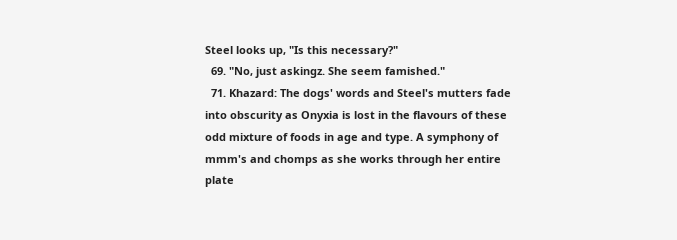Steel looks up, "Is this necessary?"
  69. "No, just askingz. She seem famished."
  71. Khazard: The dogs' words and Steel's mutters fade into obscurity as Onyxia is lost in the flavours of these odd mixture of foods in age and type. A symphony of mmm's and chomps as she works through her entire plate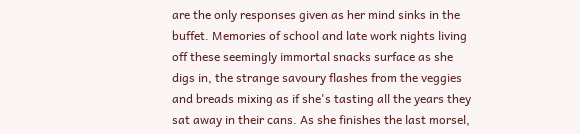are the only responses given as her mind sinks in the buffet. Memories of school and late work nights living off these seemingly immortal snacks surface as she digs in, the strange savoury flashes from the veggies and breads mixing as if she's tasting all the years they sat away in their cans. As she finishes the last morsel,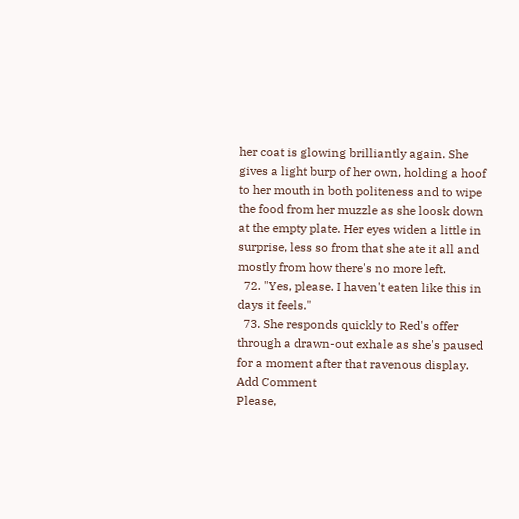her coat is glowing brilliantly again. She gives a light burp of her own, holding a hoof to her mouth in both politeness and to wipe the food from her muzzle as she loosk down at the empty plate. Her eyes widen a little in surprise, less so from that she ate it all and mostly from how there's no more left.
  72. "Yes, please. I haven't eaten like this in days it feels."
  73. She responds quickly to Red's offer through a drawn-out exhale as she's paused for a moment after that ravenous display.
Add Comment
Please,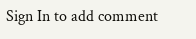Sign In to add comment